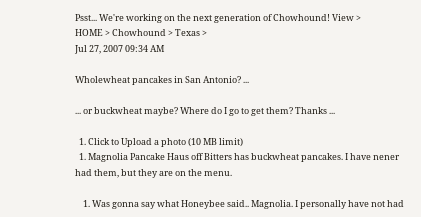Psst... We're working on the next generation of Chowhound! View >
HOME > Chowhound > Texas >
Jul 27, 2007 09:34 AM

Wholewheat pancakes in San Antonio? ...

... or buckwheat maybe? Where do I go to get them? Thanks ...

  1. Click to Upload a photo (10 MB limit)
  1. Magnolia Pancake Haus off Bitters has buckwheat pancakes. I have nener had them, but they are on the menu.

    1. Was gonna say what Honeybee said.. Magnolia. I personally have not had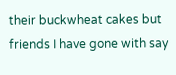their buckwheat cakes but friends I have gone with say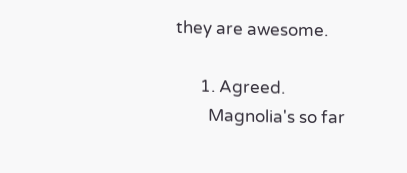they are awesome.

      1. Agreed.
        Magnolia's so far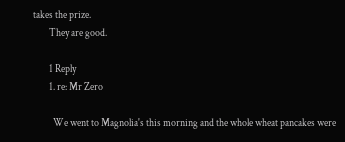takes the prize.
        They are good.

        1 Reply
        1. re: Mr Zero

          We went to Magnolia's this morning and the whole wheat pancakes were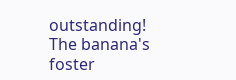outstanding! The banana's foster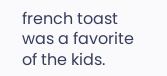french toast was a favorite of the kids.